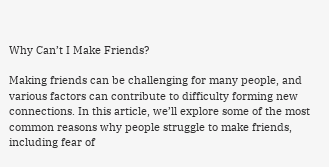Why Can’t I Make Friends?

Making friends can be challenging for many people, and various factors can contribute to difficulty forming new connections. In this article, we’ll explore some of the most common reasons why people struggle to make friends, including fear of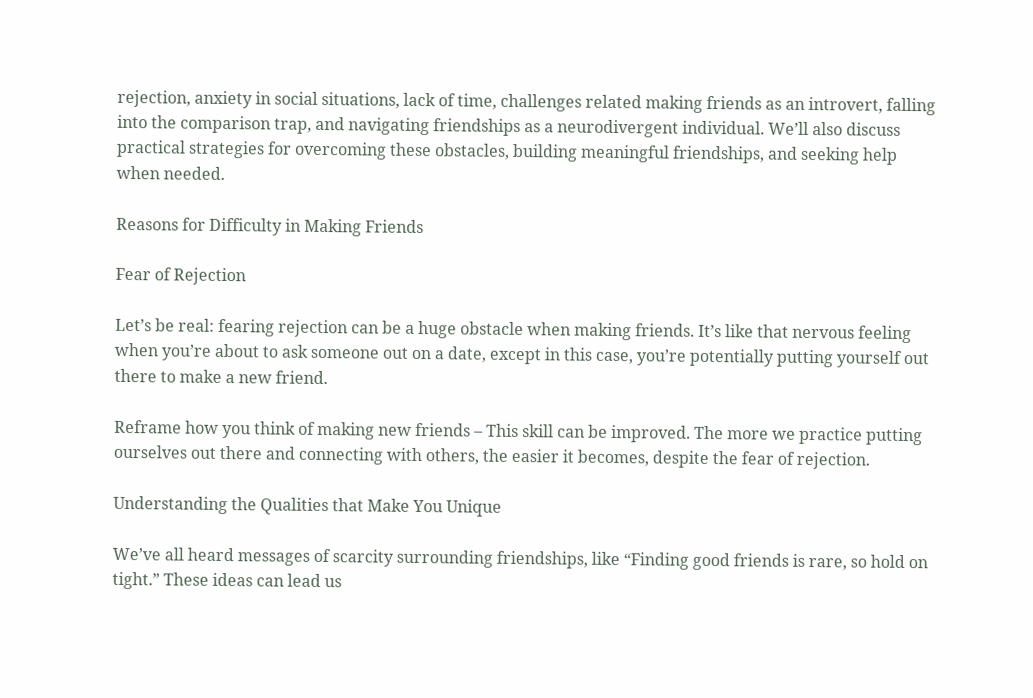rejection, anxiety in social situations, lack of time, challenges related making friends as an introvert, falling into the comparison trap, and navigating friendships as a neurodivergent individual. We’ll also discuss practical strategies for overcoming these obstacles, building meaningful friendships, and seeking help when needed.

Reasons for Difficulty in Making Friends

Fear of Rejection

Let’s be real: fearing rejection can be a huge obstacle when making friends. It’s like that nervous feeling when you’re about to ask someone out on a date, except in this case, you’re potentially putting yourself out there to make a new friend.

Reframe how you think of making new friends – This skill can be improved. The more we practice putting ourselves out there and connecting with others, the easier it becomes, despite the fear of rejection.

Understanding the Qualities that Make You Unique

We’ve all heard messages of scarcity surrounding friendships, like “Finding good friends is rare, so hold on tight.” These ideas can lead us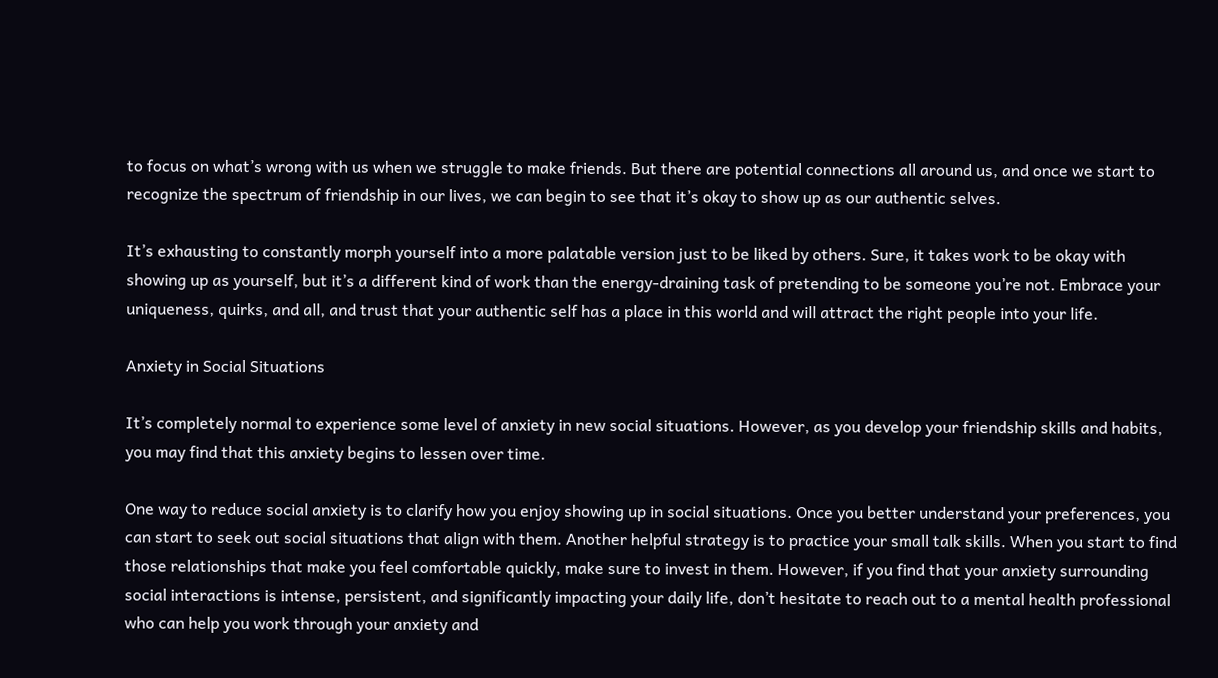to focus on what’s wrong with us when we struggle to make friends. But there are potential connections all around us, and once we start to recognize the spectrum of friendship in our lives, we can begin to see that it’s okay to show up as our authentic selves.

It’s exhausting to constantly morph yourself into a more palatable version just to be liked by others. Sure, it takes work to be okay with showing up as yourself, but it’s a different kind of work than the energy-draining task of pretending to be someone you’re not. Embrace your uniqueness, quirks, and all, and trust that your authentic self has a place in this world and will attract the right people into your life.

Anxiety in Social Situations

It’s completely normal to experience some level of anxiety in new social situations. However, as you develop your friendship skills and habits, you may find that this anxiety begins to lessen over time.

One way to reduce social anxiety is to clarify how you enjoy showing up in social situations. Once you better understand your preferences, you can start to seek out social situations that align with them. Another helpful strategy is to practice your small talk skills. When you start to find those relationships that make you feel comfortable quickly, make sure to invest in them. However, if you find that your anxiety surrounding social interactions is intense, persistent, and significantly impacting your daily life, don’t hesitate to reach out to a mental health professional who can help you work through your anxiety and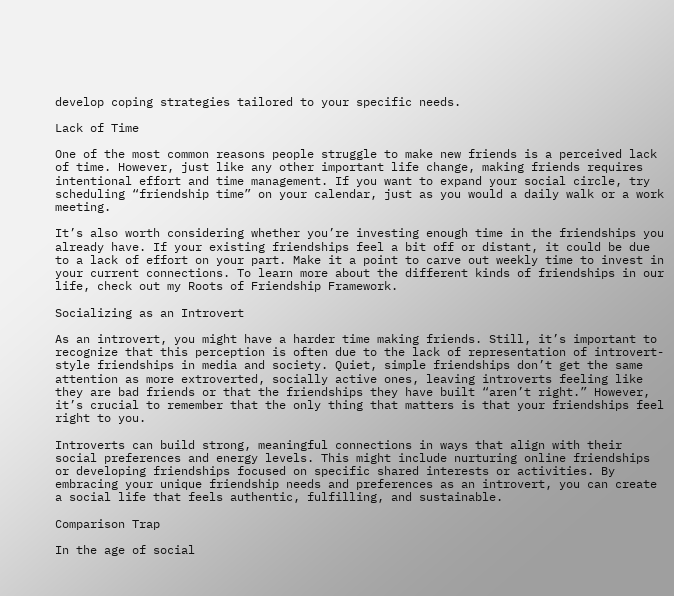develop coping strategies tailored to your specific needs.

Lack of Time

One of the most common reasons people struggle to make new friends is a perceived lack of time. However, just like any other important life change, making friends requires intentional effort and time management. If you want to expand your social circle, try scheduling “friendship time” on your calendar, just as you would a daily walk or a work meeting.

It’s also worth considering whether you’re investing enough time in the friendships you already have. If your existing friendships feel a bit off or distant, it could be due to a lack of effort on your part. Make it a point to carve out weekly time to invest in your current connections. To learn more about the different kinds of friendships in our life, check out my Roots of Friendship Framework.

Socializing as an Introvert

As an introvert, you might have a harder time making friends. Still, it’s important to recognize that this perception is often due to the lack of representation of introvert-style friendships in media and society. Quiet, simple friendships don’t get the same attention as more extroverted, socially active ones, leaving introverts feeling like they are bad friends or that the friendships they have built “aren’t right.” However, it’s crucial to remember that the only thing that matters is that your friendships feel right to you.

Introverts can build strong, meaningful connections in ways that align with their social preferences and energy levels. This might include nurturing online friendships or developing friendships focused on specific shared interests or activities. By embracing your unique friendship needs and preferences as an introvert, you can create a social life that feels authentic, fulfilling, and sustainable.

Comparison Trap

In the age of social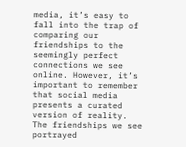media, it’s easy to fall into the trap of comparing our friendships to the seemingly perfect connections we see online. However, it’s important to remember that social media presents a curated version of reality. The friendships we see portrayed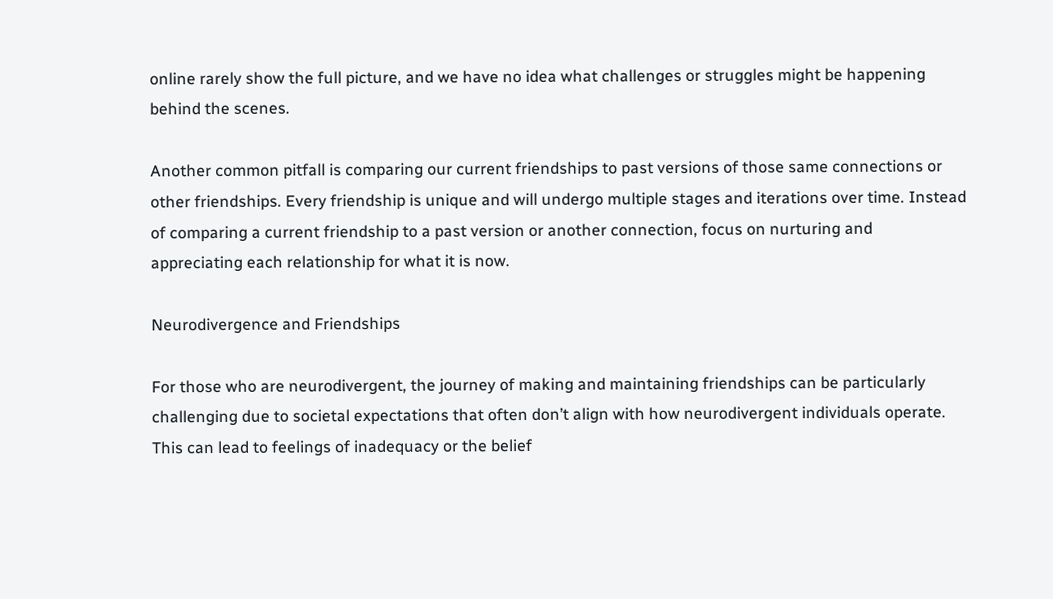online rarely show the full picture, and we have no idea what challenges or struggles might be happening behind the scenes.

Another common pitfall is comparing our current friendships to past versions of those same connections or other friendships. Every friendship is unique and will undergo multiple stages and iterations over time. Instead of comparing a current friendship to a past version or another connection, focus on nurturing and appreciating each relationship for what it is now.

Neurodivergence and Friendships

For those who are neurodivergent, the journey of making and maintaining friendships can be particularly challenging due to societal expectations that often don’t align with how neurodivergent individuals operate. This can lead to feelings of inadequacy or the belief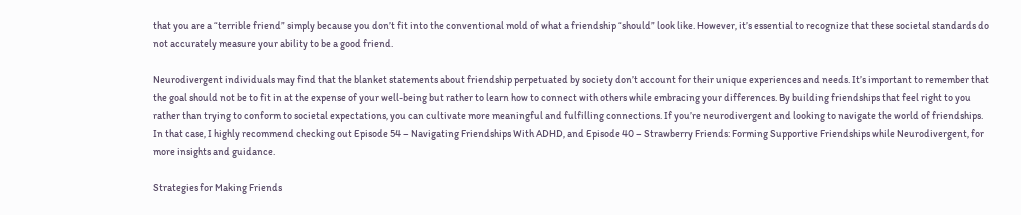that you are a “terrible friend” simply because you don’t fit into the conventional mold of what a friendship “should” look like. However, it’s essential to recognize that these societal standards do not accurately measure your ability to be a good friend.

Neurodivergent individuals may find that the blanket statements about friendship perpetuated by society don’t account for their unique experiences and needs. It’s important to remember that the goal should not be to fit in at the expense of your well-being but rather to learn how to connect with others while embracing your differences. By building friendships that feel right to you rather than trying to conform to societal expectations, you can cultivate more meaningful and fulfilling connections. If you’re neurodivergent and looking to navigate the world of friendships. In that case, I highly recommend checking out Episode 54 – Navigating Friendships With ADHD, and Episode 40 – Strawberry Friends: Forming Supportive Friendships while Neurodivergent, for more insights and guidance.

Strategies for Making Friends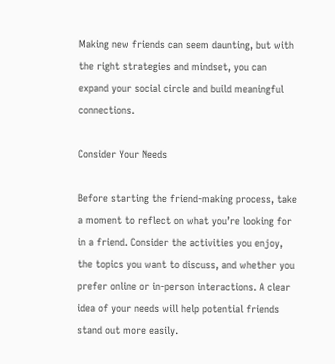Making new friends can seem daunting, but with the right strategies and mindset, you can expand your social circle and build meaningful connections.

Consider Your Needs

Before starting the friend-making process, take a moment to reflect on what you’re looking for in a friend. Consider the activities you enjoy, the topics you want to discuss, and whether you prefer online or in-person interactions. A clear idea of your needs will help potential friends stand out more easily.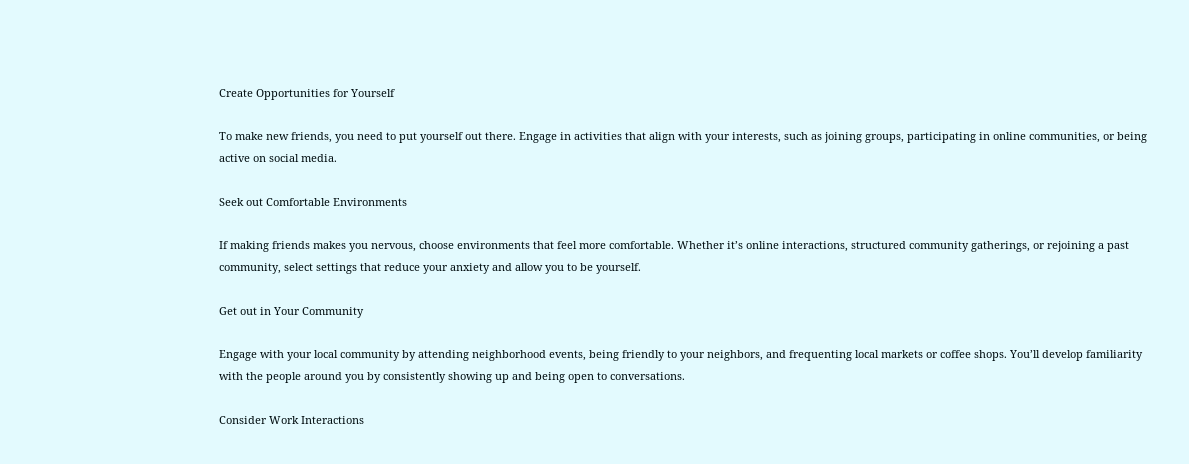Create Opportunities for Yourself

To make new friends, you need to put yourself out there. Engage in activities that align with your interests, such as joining groups, participating in online communities, or being active on social media.

Seek out Comfortable Environments

If making friends makes you nervous, choose environments that feel more comfortable. Whether it’s online interactions, structured community gatherings, or rejoining a past community, select settings that reduce your anxiety and allow you to be yourself.

Get out in Your Community

Engage with your local community by attending neighborhood events, being friendly to your neighbors, and frequenting local markets or coffee shops. You’ll develop familiarity with the people around you by consistently showing up and being open to conversations.

Consider Work Interactions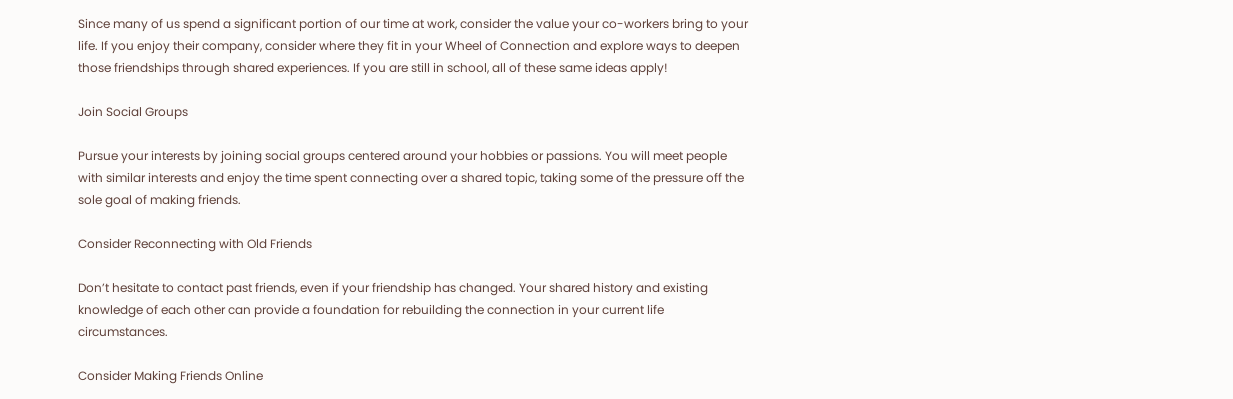Since many of us spend a significant portion of our time at work, consider the value your co-workers bring to your life. If you enjoy their company, consider where they fit in your Wheel of Connection and explore ways to deepen those friendships through shared experiences. If you are still in school, all of these same ideas apply!

Join Social Groups

Pursue your interests by joining social groups centered around your hobbies or passions. You will meet people with similar interests and enjoy the time spent connecting over a shared topic, taking some of the pressure off the sole goal of making friends.

Consider Reconnecting with Old Friends

Don’t hesitate to contact past friends, even if your friendship has changed. Your shared history and existing knowledge of each other can provide a foundation for rebuilding the connection in your current life circumstances.

Consider Making Friends Online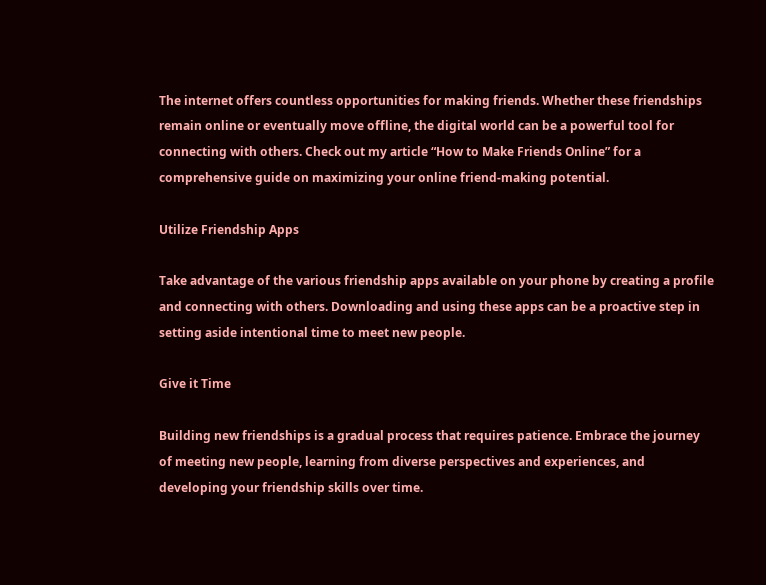The internet offers countless opportunities for making friends. Whether these friendships remain online or eventually move offline, the digital world can be a powerful tool for connecting with others. Check out my article “How to Make Friends Online” for a comprehensive guide on maximizing your online friend-making potential.

Utilize Friendship Apps

Take advantage of the various friendship apps available on your phone by creating a profile and connecting with others. Downloading and using these apps can be a proactive step in setting aside intentional time to meet new people.

Give it Time

Building new friendships is a gradual process that requires patience. Embrace the journey of meeting new people, learning from diverse perspectives and experiences, and developing your friendship skills over time.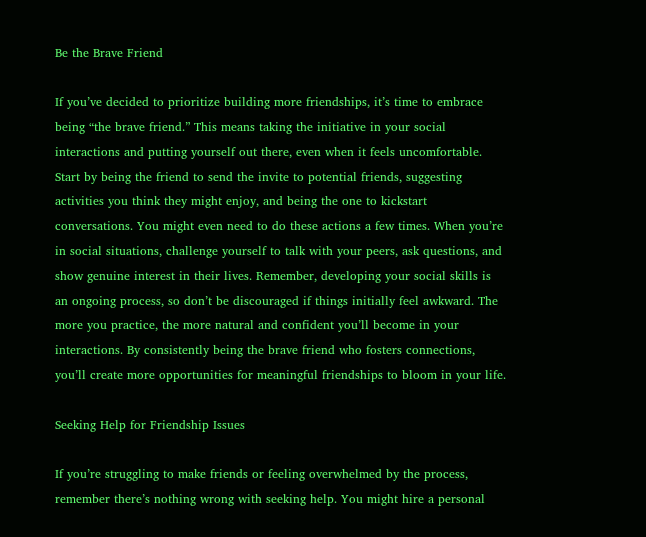Be the Brave Friend

If you’ve decided to prioritize building more friendships, it’s time to embrace being “the brave friend.” This means taking the initiative in your social interactions and putting yourself out there, even when it feels uncomfortable. Start by being the friend to send the invite to potential friends, suggesting activities you think they might enjoy, and being the one to kickstart conversations. You might even need to do these actions a few times. When you’re in social situations, challenge yourself to talk with your peers, ask questions, and show genuine interest in their lives. Remember, developing your social skills is an ongoing process, so don’t be discouraged if things initially feel awkward. The more you practice, the more natural and confident you’ll become in your interactions. By consistently being the brave friend who fosters connections, you’ll create more opportunities for meaningful friendships to bloom in your life.

Seeking Help for Friendship Issues

If you’re struggling to make friends or feeling overwhelmed by the process, remember there’s nothing wrong with seeking help. You might hire a personal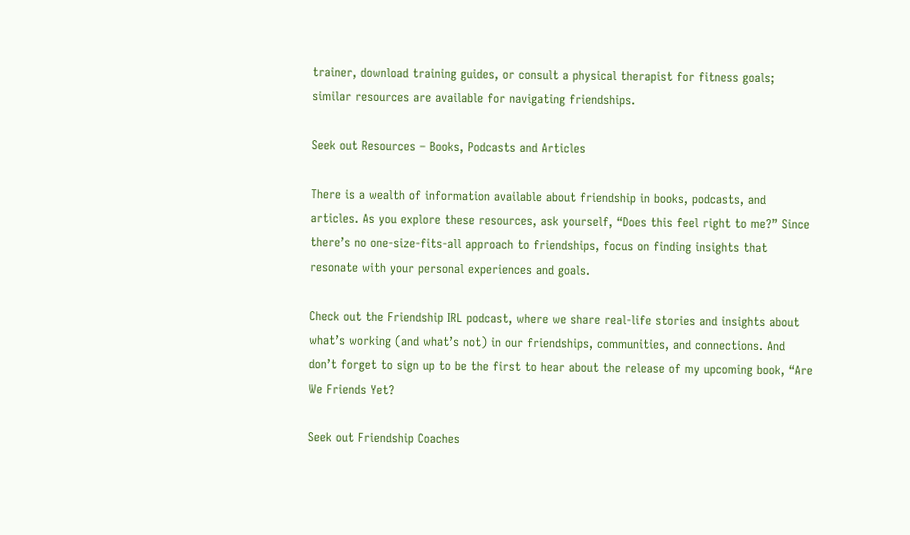trainer, download training guides, or consult a physical therapist for fitness goals; similar resources are available for navigating friendships.

Seek out Resources – Books, Podcasts and Articles

There is a wealth of information available about friendship in books, podcasts, and articles. As you explore these resources, ask yourself, “Does this feel right to me?” Since there’s no one-size-fits-all approach to friendships, focus on finding insights that resonate with your personal experiences and goals.

Check out the Friendship IRL podcast, where we share real-life stories and insights about what’s working (and what’s not) in our friendships, communities, and connections. And don’t forget to sign up to be the first to hear about the release of my upcoming book, “Are We Friends Yet?

Seek out Friendship Coaches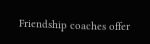Friendship coaches offer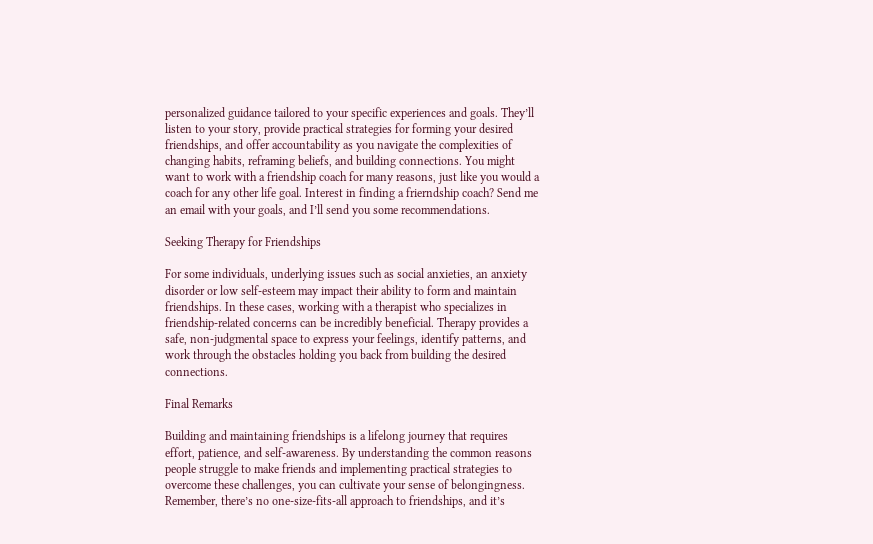personalized guidance tailored to your specific experiences and goals. They’ll listen to your story, provide practical strategies for forming your desired friendships, and offer accountability as you navigate the complexities of changing habits, reframing beliefs, and building connections. You might want to work with a friendship coach for many reasons, just like you would a coach for any other life goal. Interest in finding a frierndship coach? Send me an email with your goals, and I’ll send you some recommendations.

Seeking Therapy for Friendships

For some individuals, underlying issues such as social anxieties, an anxiety disorder or low self-esteem may impact their ability to form and maintain friendships. In these cases, working with a therapist who specializes in friendship-related concerns can be incredibly beneficial. Therapy provides a safe, non-judgmental space to express your feelings, identify patterns, and work through the obstacles holding you back from building the desired connections.

Final Remarks

Building and maintaining friendships is a lifelong journey that requires effort, patience, and self-awareness. By understanding the common reasons people struggle to make friends and implementing practical strategies to overcome these challenges, you can cultivate your sense of belongingness. Remember, there’s no one-size-fits-all approach to friendships, and it’s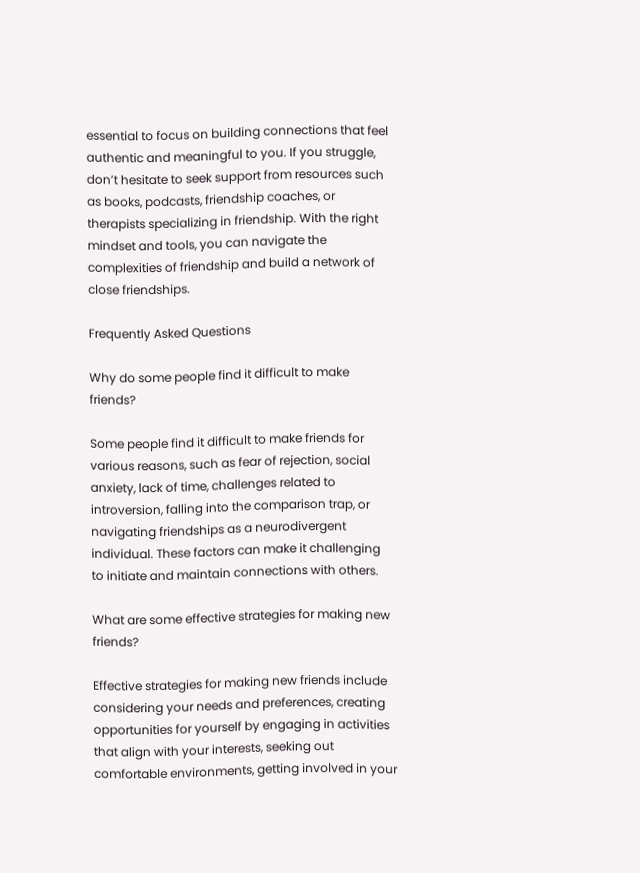essential to focus on building connections that feel authentic and meaningful to you. If you struggle, don’t hesitate to seek support from resources such as books, podcasts, friendship coaches, or therapists specializing in friendship. With the right mindset and tools, you can navigate the complexities of friendship and build a network of close friendships.

Frequently Asked Questions

Why do some people find it difficult to make friends?

Some people find it difficult to make friends for various reasons, such as fear of rejection, social anxiety, lack of time, challenges related to introversion, falling into the comparison trap, or navigating friendships as a neurodivergent individual. These factors can make it challenging to initiate and maintain connections with others.

What are some effective strategies for making new friends?

Effective strategies for making new friends include considering your needs and preferences, creating opportunities for yourself by engaging in activities that align with your interests, seeking out comfortable environments, getting involved in your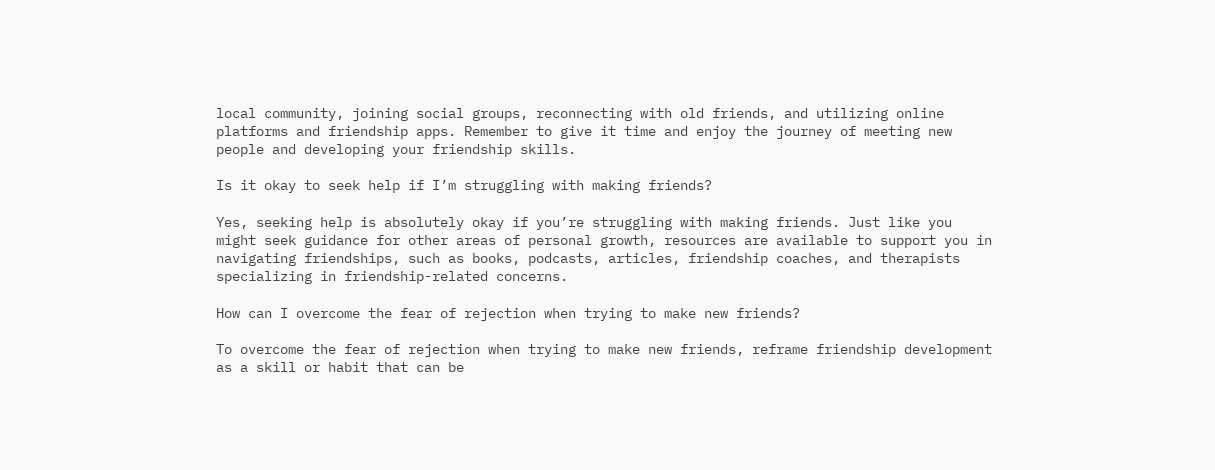local community, joining social groups, reconnecting with old friends, and utilizing online platforms and friendship apps. Remember to give it time and enjoy the journey of meeting new people and developing your friendship skills.

Is it okay to seek help if I’m struggling with making friends?

Yes, seeking help is absolutely okay if you’re struggling with making friends. Just like you might seek guidance for other areas of personal growth, resources are available to support you in navigating friendships, such as books, podcasts, articles, friendship coaches, and therapists specializing in friendship-related concerns.

How can I overcome the fear of rejection when trying to make new friends?

To overcome the fear of rejection when trying to make new friends, reframe friendship development as a skill or habit that can be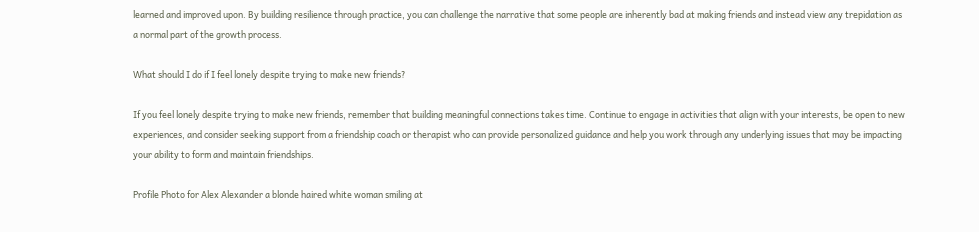learned and improved upon. By building resilience through practice, you can challenge the narrative that some people are inherently bad at making friends and instead view any trepidation as a normal part of the growth process.

What should I do if I feel lonely despite trying to make new friends?

If you feel lonely despite trying to make new friends, remember that building meaningful connections takes time. Continue to engage in activities that align with your interests, be open to new experiences, and consider seeking support from a friendship coach or therapist who can provide personalized guidance and help you work through any underlying issues that may be impacting your ability to form and maintain friendships.

Profile Photo for Alex Alexander a blonde haired white woman smiling at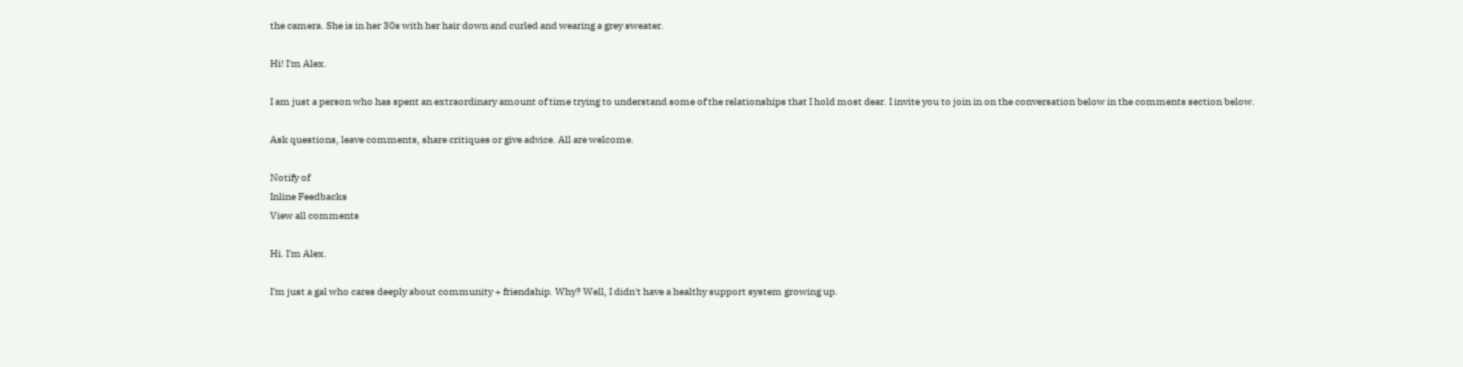the camera. She is in her 30s with her hair down and curled and wearing a grey sweater.

Hi! I'm Alex.

I am just a person who has spent an extraordinary amount of time trying to understand some of the relationships that I hold most dear. I invite you to join in on the conversation below in the comments section below.

Ask questions, leave comments, share critiques or give advice. All are welcome.

Notify of
Inline Feedbacks
View all comments

Hi. I'm Alex.

I'm just a gal who cares deeply about community + friendship. Why? Well, I didn't have a healthy support system growing up.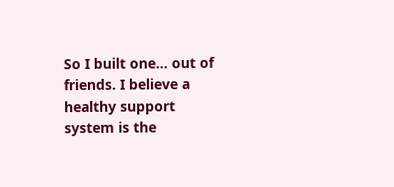So I built one... out of friends. I believe a healthy support system is the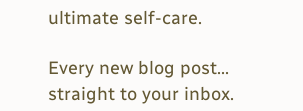ultimate self-care.

Every new blog post... straight to your inbox.